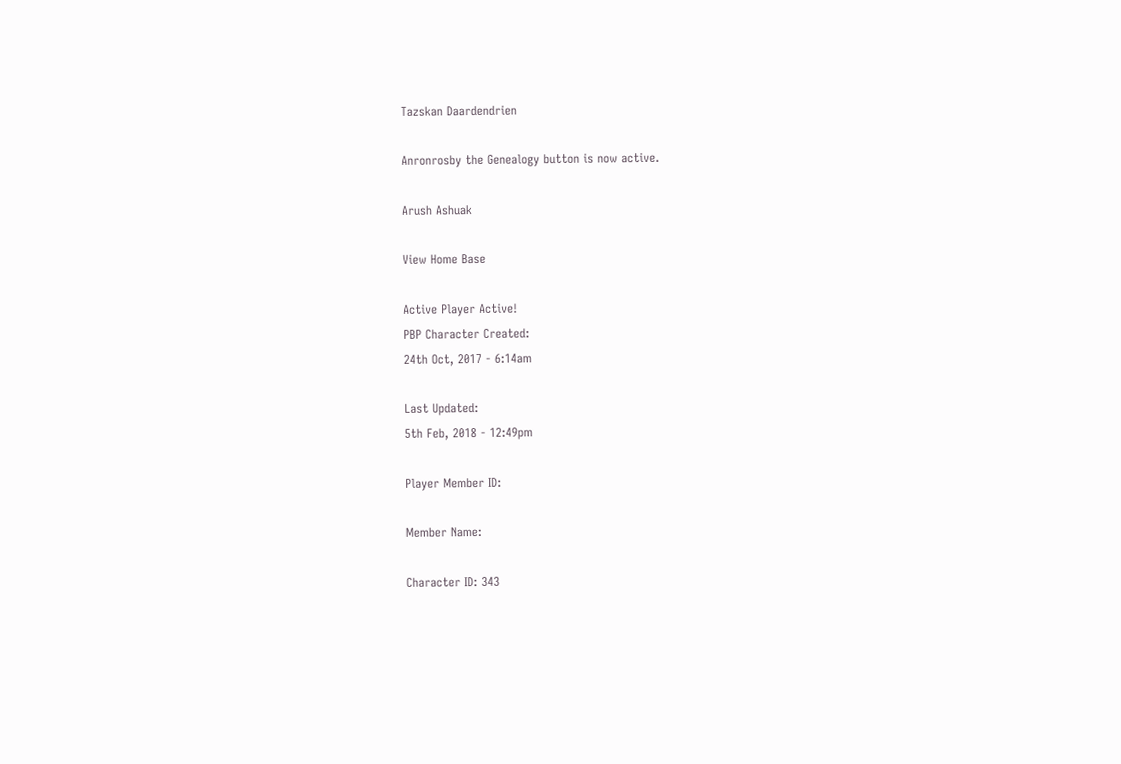Tazskan Daardendrien

Anronrosby the Genealogy button is now active.

Arush Ashuak

View Home Base

Active Player Active!
PBP Character Created:
24th Oct, 2017 - 6:14am

Last Updated:
5th Feb, 2018 - 12:49pm

Player Member ID:

Member Name:

Character ID: 343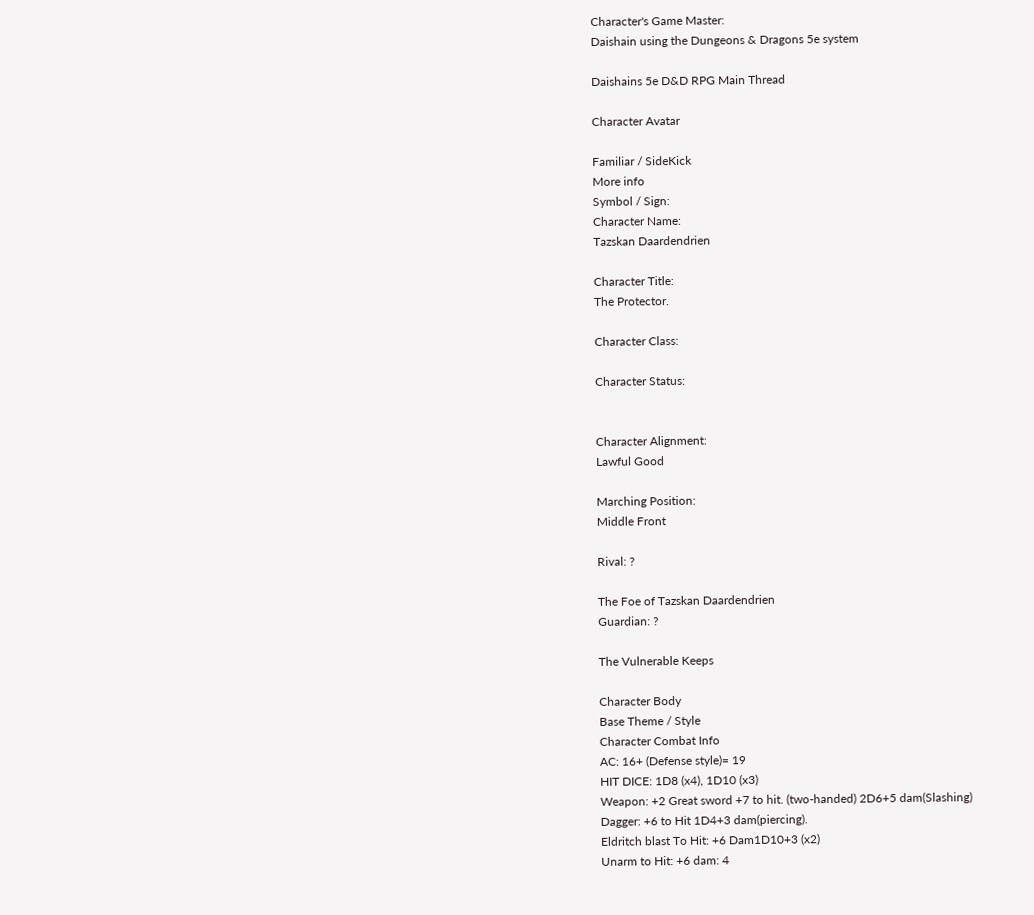Character's Game Master:
Daishain using the Dungeons & Dragons 5e system

Daishains 5e D&D RPG Main Thread

Character Avatar

Familiar / SideKick
More info
Symbol / Sign:
Character Name:
Tazskan Daardendrien

Character Title:
The Protector.

Character Class:

Character Status:


Character Alignment:
Lawful Good

Marching Position:
Middle Front

Rival: ?

The Foe of Tazskan Daardendrien
Guardian: ?

The Vulnerable Keeps

Character Body
Base Theme / Style
Character Combat Info
AC: 16+ (Defense style)= 19
HIT DICE: 1D8 (x4), 1D10 (x3)
Weapon: +2 Great sword +7 to hit. (two-handed) 2D6+5 dam(Slashing)
Dagger: +6 to Hit 1D4+3 dam(piercing).
Eldritch blast To Hit: +6 Dam1D10+3 (x2)
Unarm to Hit: +6 dam: 4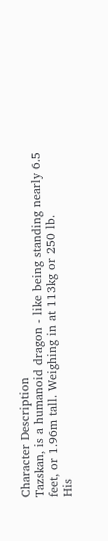Character Description
Tazskan, is a humanoid dragon - like being standing nearly 6.5 feet, or 1.96m tall. Weighing in at 113kg or 250 lb.
His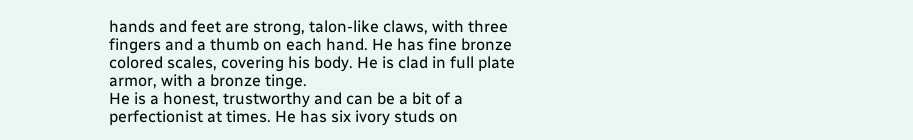hands and feet are strong, talon-like claws, with three fingers and a thumb on each hand. He has fine bronze colored scales, covering his body. He is clad in full plate armor, with a bronze tinge.
He is a honest, trustworthy and can be a bit of a perfectionist at times. He has six ivory studs on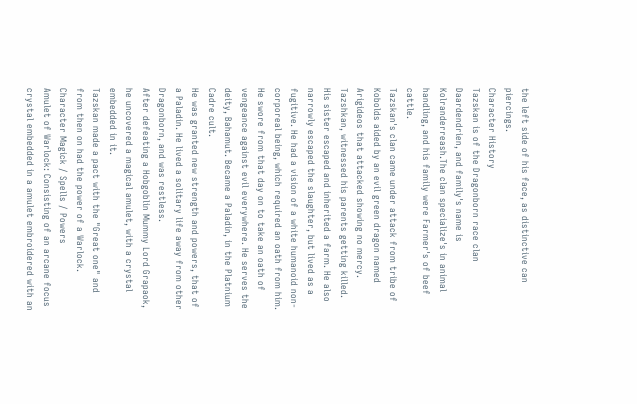the left side of his face, as distinctive can piercings.
Character History
Tazskan is of the Dragonborn race clan Daardendrien, and family's name is Kolranderreash.The clan specialize's in animal handling, and his family were Farmer's of beef cattle.
Tazskan's clan came under attack from tribe of Kobolds aided by an evil green dragon named Arigideos that attacked showing no mercy.
Tazshkan, witnessed his parents getting killed. His sister escaped and inherited a farm. He also narrowly escaped the slaughter, but lived as a fugitive. He had a vision of a white humanoid non-corporeal being, which required an oath from him.
He swore from that day on to take an oath of vengeance against evil everywhere. He serves the deity, Bahamut. Became a Paladin, in the Platnium Cadre cult.
He was granted new strength and powers, that of a Paladin. He lived a solitary life away from other Dragonborn, and was restless.
After defeating a Hobgoblin Mummy Lord Grapaok, he uncovered a magical amulet, with a crystal embedded in it.
Tazskan made a pact with the "Great one" and from then on had the power of a Warlock.
Character Magick / Spells / Powers
Amulet of Warlock: Consisting of an arcane focus crystal embedded in a amulet embroidered with an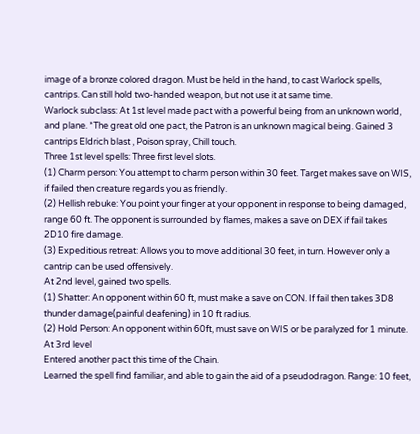image of a bronze colored dragon. Must be held in the hand, to cast Warlock spells, cantrips. Can still hold two-handed weapon, but not use it at same time.
Warlock subclass: At 1st level made pact with a powerful being from an unknown world, and plane. *The great old one pact, the Patron is an unknown magical being. Gained 3 cantrips Eldrich blast , Poison spray, Chill touch.
Three 1st level spells: Three first level slots.
(1) Charm person: You attempt to charm person within 30 feet. Target makes save on WIS, if failed then creature regards you as friendly.
(2) Hellish rebuke: You point your finger at your opponent in response to being damaged, range 60 ft. The opponent is surrounded by flames, makes a save on DEX if fail takes 2D10 fire damage.
(3) Expeditious retreat: Allows you to move additional 30 feet, in turn. However only a cantrip can be used offensively.
At 2nd level, gained two spells.
(1) Shatter: An opponent within 60 ft, must make a save on CON. If fail then takes 3D8 thunder damage(painful deafening) in 10 ft radius.
(2) Hold Person: An opponent within 60ft, must save on WIS or be paralyzed for 1 minute.
At 3rd level
Entered another pact this time of the Chain.
Learned the spell find familiar, and able to gain the aid of a pseudodragon. Range: 10 feet,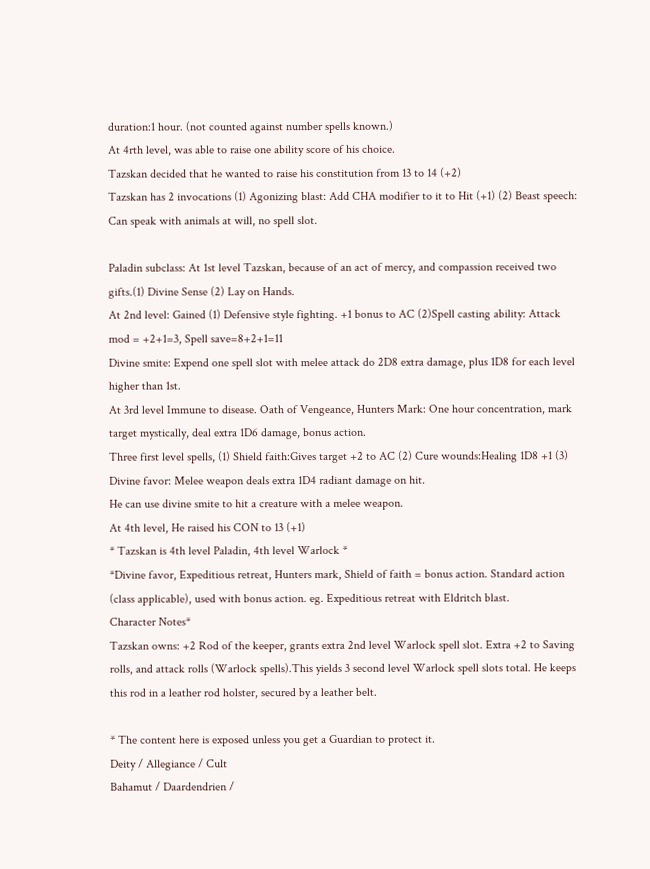duration:1 hour. (not counted against number spells known.)
At 4rth level, was able to raise one ability score of his choice.
Tazskan decided that he wanted to raise his constitution from 13 to 14 (+2)
Tazskan has 2 invocations (1) Agonizing blast: Add CHA modifier to it to Hit (+1) (2) Beast speech: Can speak with animals at will, no spell slot.

Paladin subclass: At 1st level Tazskan, because of an act of mercy, and compassion received two gifts.(1) Divine Sense (2) Lay on Hands.
At 2nd level: Gained (1) Defensive style fighting. +1 bonus to AC (2)Spell casting ability: Attack mod = +2+1=3, Spell save=8+2+1=11
Divine smite: Expend one spell slot with melee attack do 2D8 extra damage, plus 1D8 for each level higher than 1st.
At 3rd level Immune to disease. Oath of Vengeance, Hunters Mark: One hour concentration, mark target mystically, deal extra 1D6 damage, bonus action.
Three first level spells, (1) Shield faith:Gives target +2 to AC (2) Cure wounds:Healing 1D8 +1 (3) Divine favor: Melee weapon deals extra 1D4 radiant damage on hit.
He can use divine smite to hit a creature with a melee weapon.
At 4th level, He raised his CON to 13 (+1)
* Tazskan is 4th level Paladin, 4th level Warlock *
*Divine favor, Expeditious retreat, Hunters mark, Shield of faith = bonus action. Standard action (class applicable), used with bonus action. eg. Expeditious retreat with Eldritch blast.
Character Notes*
Tazskan owns: +2 Rod of the keeper, grants extra 2nd level Warlock spell slot. Extra +2 to Saving rolls, and attack rolls (Warlock spells).This yields 3 second level Warlock spell slots total. He keeps this rod in a leather rod holster, secured by a leather belt.

* The content here is exposed unless you get a Guardian to protect it.
Deity / Allegiance / Cult
Bahamut / Daardendrien /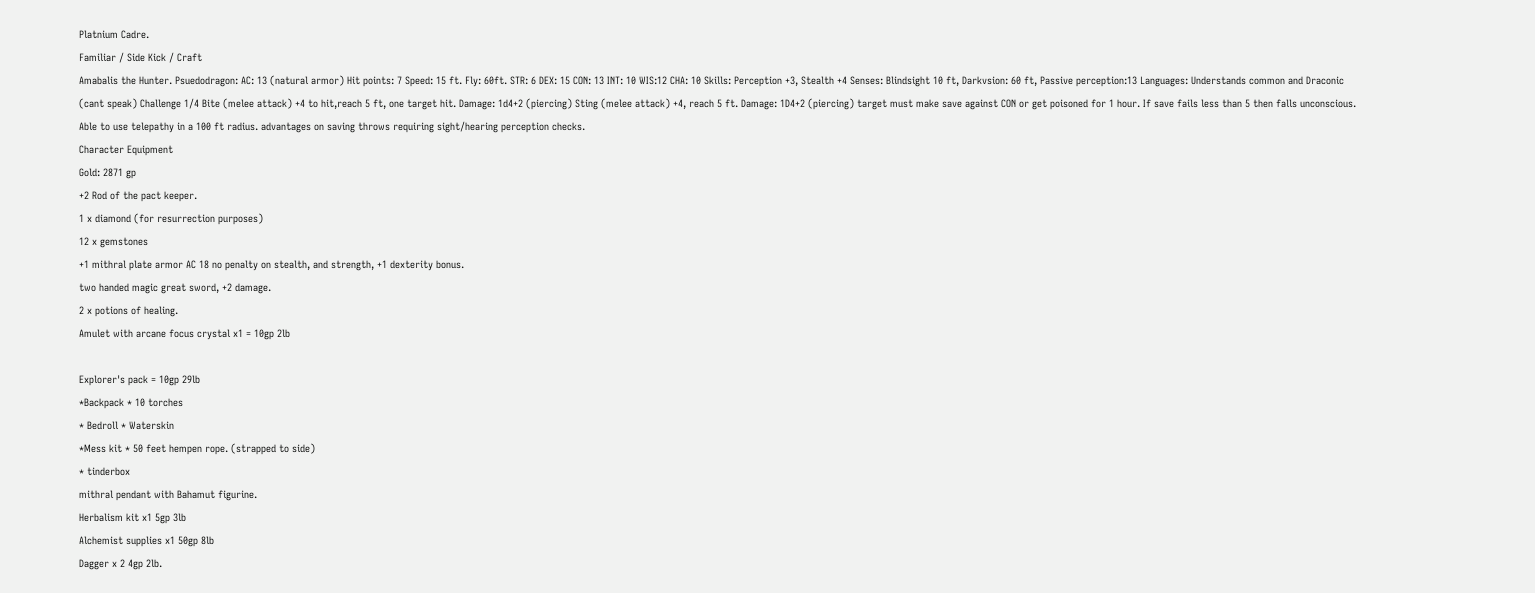Platnium Cadre.
Familiar / Side Kick / Craft
Amabalis the Hunter. Psuedodragon: AC: 13 (natural armor) Hit points: 7 Speed: 15 ft. Fly: 60ft. STR: 6 DEX: 15 CON: 13 INT: 10 WIS:12 CHA: 10 Skills: Perception +3, Stealth +4 Senses: Blindsight 10 ft, Darkvsion: 60 ft, Passive perception:13 Languages: Understands common and Draconic (cant speak) Challenge 1/4 Bite (melee attack) +4 to hit,reach 5 ft, one target hit. Damage: 1d4+2 (piercing) Sting (melee attack) +4, reach 5 ft. Damage: 1D4+2 (piercing) target must make save against CON or get poisoned for 1 hour. If save fails less than 5 then falls unconscious. Able to use telepathy in a 100 ft radius. advantages on saving throws requiring sight/hearing perception checks.
Character Equipment
Gold: 2871 gp
+2 Rod of the pact keeper.
1 x diamond (for resurrection purposes)
12 x gemstones
+1 mithral plate armor AC 18 no penalty on stealth, and strength, +1 dexterity bonus.
two handed magic great sword, +2 damage.
2 x potions of healing.
Amulet with arcane focus crystal x1 = 10gp 2lb

Explorer's pack = 10gp 29lb
*Backpack * 10 torches
* Bedroll * Waterskin
*Mess kit * 50 feet hempen rope. (strapped to side)
* tinderbox
mithral pendant with Bahamut figurine.
Herbalism kit x1 5gp 3lb
Alchemist supplies x1 50gp 8lb
Dagger x 2 4gp 2lb.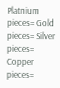Platnium pieces= Gold pieces= Silver pieces= Copper pieces=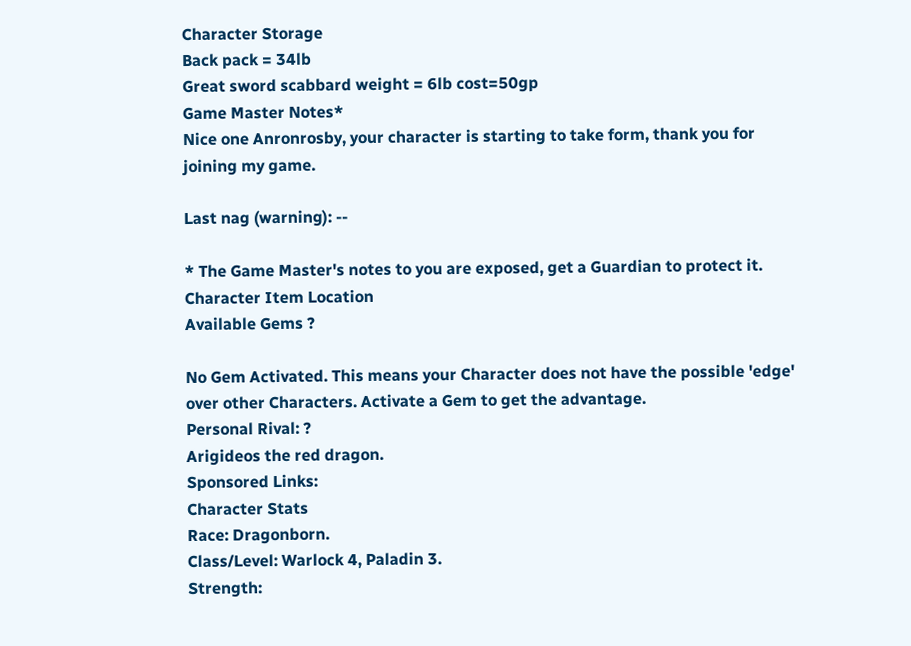Character Storage
Back pack = 34lb
Great sword scabbard weight = 6lb cost=50gp
Game Master Notes*
Nice one Anronrosby, your character is starting to take form, thank you for joining my game.

Last nag (warning): --

* The Game Master's notes to you are exposed, get a Guardian to protect it.
Character Item Location
Available Gems ?

No Gem Activated. This means your Character does not have the possible 'edge' over other Characters. Activate a Gem to get the advantage.
Personal Rival: ?
Arigideos the red dragon.
Sponsored Links:
Character Stats
Race: Dragonborn.
Class/Level: Warlock 4, Paladin 3.
Strength: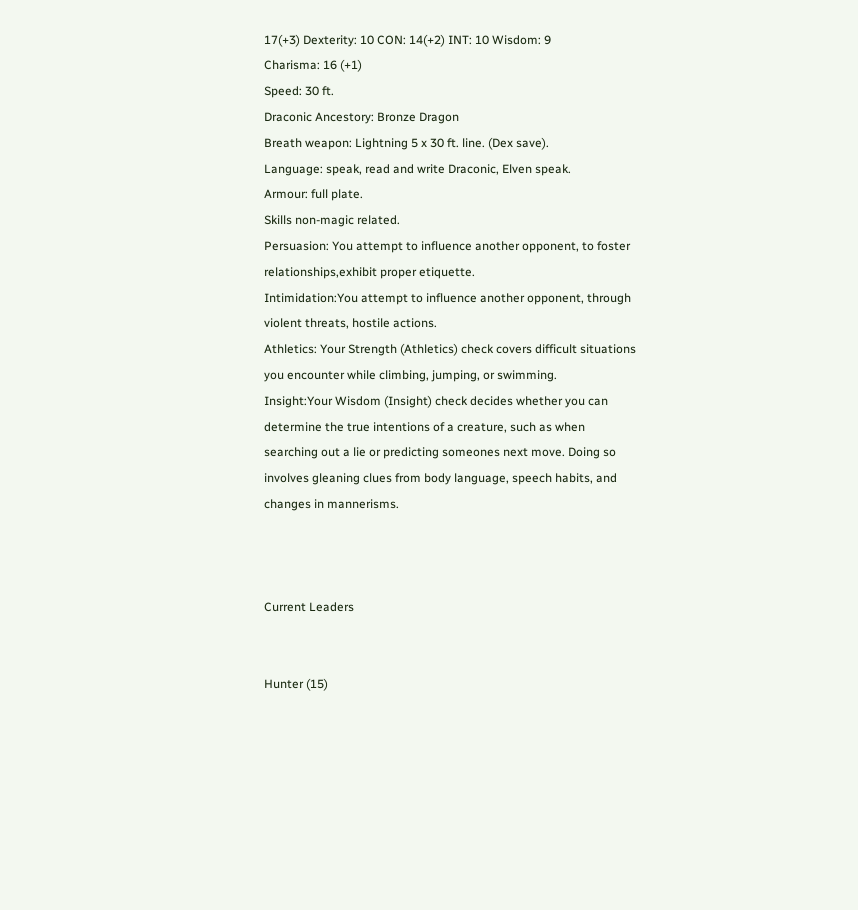17(+3) Dexterity: 10 CON: 14(+2) INT: 10 Wisdom: 9
Charisma: 16 (+1)
Speed: 30 ft.
Draconic Ancestory: Bronze Dragon
Breath weapon: Lightning 5 x 30 ft. line. (Dex save).
Language: speak, read and write Draconic, Elven speak.
Armour: full plate.
Skills non-magic related.
Persuasion: You attempt to influence another opponent, to foster relationships,exhibit proper etiquette.
Intimidation:You attempt to influence another opponent, through violent threats, hostile actions.
Athletics: Your Strength (Athletics) check covers difficult situations you encounter while climbing, jumping, or swimming.
Insight:Your Wisdom (Insight) check decides whether you can determine the true intentions of a creature, such as when searching out a lie or predicting someones next move. Doing so involves gleaning clues from body language, speech habits, and changes in mannerisms.



Current Leaders


Hunter (15)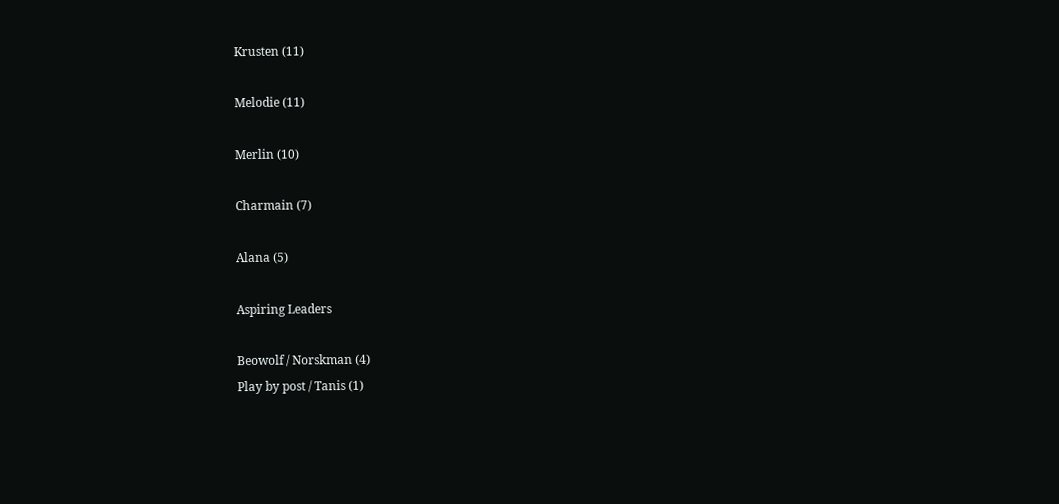Krusten (11)

Melodie (11)

Merlin (10)

Charmain (7)

Alana (5)

Aspiring Leaders

Beowolf / Norskman (4)
Play by post / Tanis (1)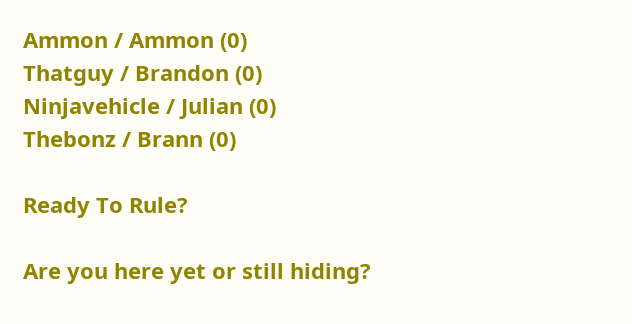Ammon / Ammon (0)
Thatguy / Brandon (0)
Ninjavehicle / Julian (0)
Thebonz / Brann (0)

Ready To Rule?

Are you here yet or still hiding?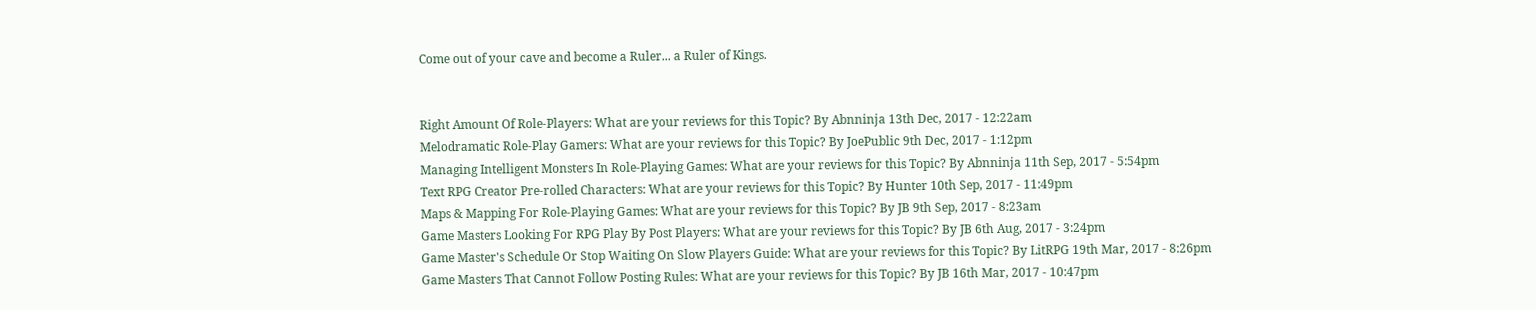Come out of your cave and become a Ruler... a Ruler of Kings.


Right Amount Of Role-Players: What are your reviews for this Topic? By Abnninja 13th Dec, 2017 - 12:22am
Melodramatic Role-Play Gamers: What are your reviews for this Topic? By JoePublic 9th Dec, 2017 - 1:12pm
Managing Intelligent Monsters In Role-Playing Games: What are your reviews for this Topic? By Abnninja 11th Sep, 2017 - 5:54pm
Text RPG Creator Pre-rolled Characters: What are your reviews for this Topic? By Hunter 10th Sep, 2017 - 11:49pm
Maps & Mapping For Role-Playing Games: What are your reviews for this Topic? By JB 9th Sep, 2017 - 8:23am
Game Masters Looking For RPG Play By Post Players: What are your reviews for this Topic? By JB 6th Aug, 2017 - 3:24pm
Game Master's Schedule Or Stop Waiting On Slow Players Guide: What are your reviews for this Topic? By LitRPG 19th Mar, 2017 - 8:26pm
Game Masters That Cannot Follow Posting Rules: What are your reviews for this Topic? By JB 16th Mar, 2017 - 10:47pm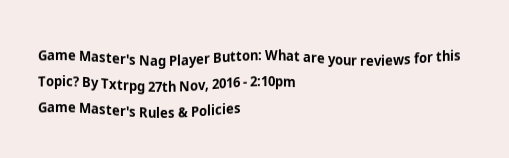Game Master's Nag Player Button: What are your reviews for this Topic? By Txtrpg 27th Nov, 2016 - 2:10pm
Game Master's Rules & Policies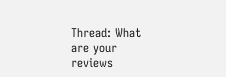Thread: What are your reviews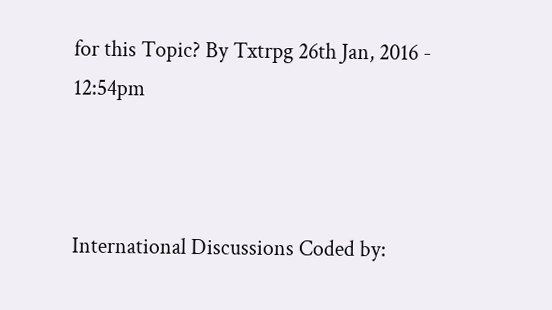for this Topic? By Txtrpg 26th Jan, 2016 - 12:54pm



International Discussions Coded by: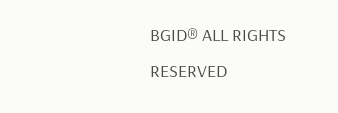BGID® ALL RIGHTS RESERVED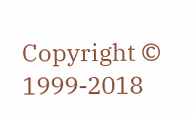Copyright © 1999-2018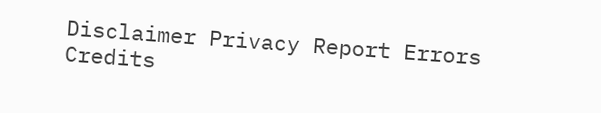Disclaimer Privacy Report Errors Credits